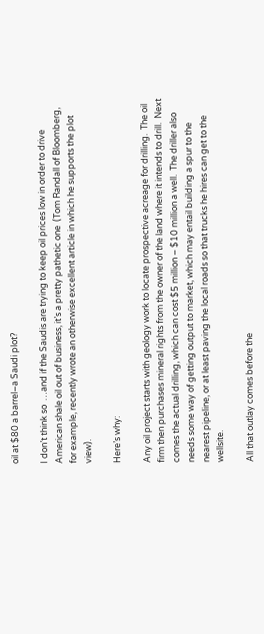oil at $80 a barrel–a Saudi plot?

I don’t think so  …and if the Saudis are trying to keep oil prices low in order to drive American shale oil out of business, it’s a pretty pathetic one  (Tom Randall of Bloomberg, for example, recently wrote an otherwise excellent article in which he supports the plot view).

Here’s why:

Any oil project starts with geology work to locate prospective acreage for drilling.  The oil firm then purchases mineral rights from the owner of the land where it intends to drill.  Next comes the actual drilling, which can cost $5 million – $10 million a well.  The driller also needs some way of getting output to market, which may entail building a spur to the nearest pipeline, or at least paving the local roads so that trucks he hires can get to the wellsite.

All that outlay comes before the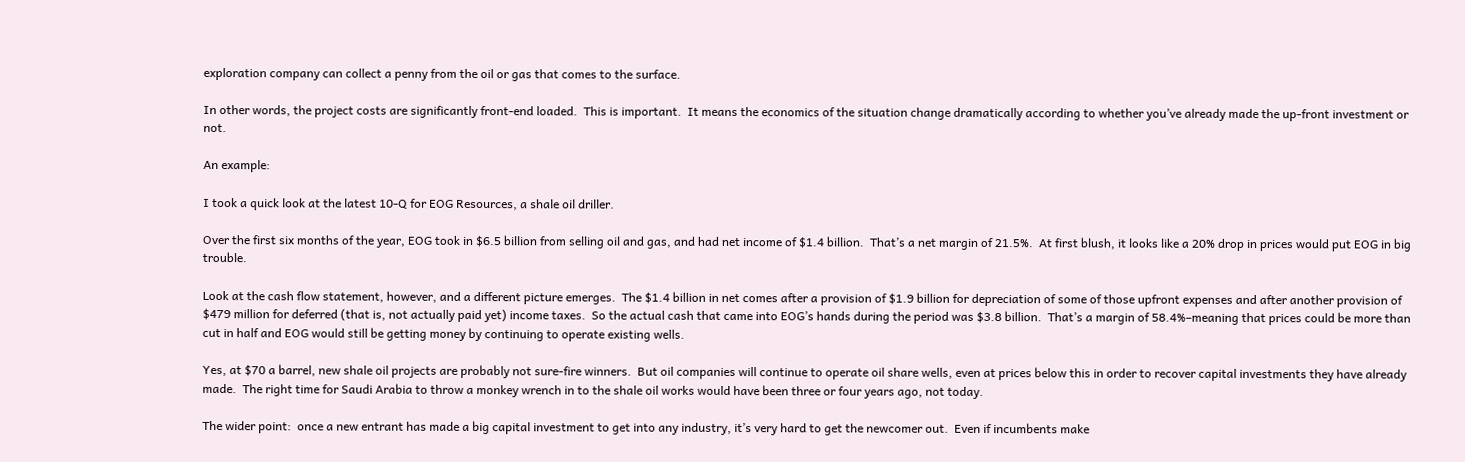exploration company can collect a penny from the oil or gas that comes to the surface.

In other words, the project costs are significantly front-end loaded.  This is important.  It means the economics of the situation change dramatically according to whether you’ve already made the up-front investment or not.

An example:

I took a quick look at the latest 10-Q for EOG Resources, a shale oil driller.

Over the first six months of the year, EOG took in $6.5 billion from selling oil and gas, and had net income of $1.4 billion.  That’s a net margin of 21.5%.  At first blush, it looks like a 20% drop in prices would put EOG in big trouble.

Look at the cash flow statement, however, and a different picture emerges.  The $1.4 billion in net comes after a provision of $1.9 billion for depreciation of some of those upfront expenses and after another provision of $479 million for deferred (that is, not actually paid yet) income taxes.  So the actual cash that came into EOG’s hands during the period was $3.8 billion.  That’s a margin of 58.4%–meaning that prices could be more than cut in half and EOG would still be getting money by continuing to operate existing wells.

Yes, at $70 a barrel, new shale oil projects are probably not sure-fire winners.  But oil companies will continue to operate oil share wells, even at prices below this in order to recover capital investments they have already made.  The right time for Saudi Arabia to throw a monkey wrench in to the shale oil works would have been three or four years ago, not today.

The wider point:  once a new entrant has made a big capital investment to get into any industry, it’s very hard to get the newcomer out.  Even if incumbents make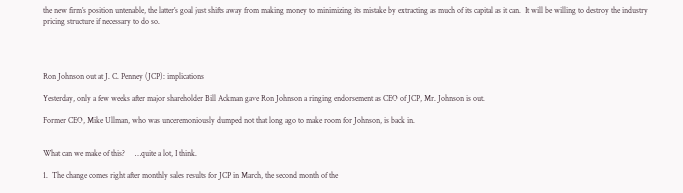the new firm’s position untenable, the latter’s goal just shifts away from making money to minimizing its mistake by extracting as much of its capital as it can.  It will be willing to destroy the industry pricing structure if necessary to do so.




Ron Johnson out at J. C. Penney (JCP): implications

Yesterday, only a few weeks after major shareholder Bill Ackman gave Ron Johnson a ringing endorsement as CEO of JCP, Mr. Johnson is out.

Former CEO, Mike Ullman, who was unceremoniously dumped not that long ago to make room for Johnson, is back in.


What can we make of this?     …quite a lot, I think.

1.  The change comes right after monthly sales results for JCP in March, the second month of the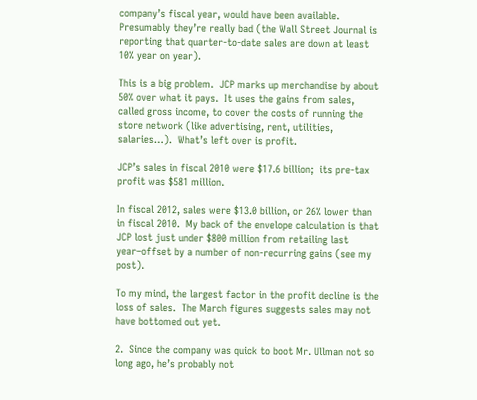company’s fiscal year, would have been available.  Presumably they’re really bad (the Wall Street Journal is reporting that quarter-to-date sales are down at least 10% year on year).

This is a big problem.  JCP marks up merchandise by about 50% over what it pays.  It uses the gains from sales, called gross income, to cover the costs of running the store network (like advertising, rent, utilities, salaries…).  What’s left over is profit.

JCP’s sales in fiscal 2010 were $17.6 billion;  its pre-tax profit was $581 million.

In fiscal 2012, sales were $13.0 billion, or 26% lower than in fiscal 2010.  My back of the envelope calculation is that JCP lost just under $800 million from retailing last year–offset by a number of non-recurring gains (see my post).

To my mind, the largest factor in the profit decline is the loss of sales.  The March figures suggests sales may not have bottomed out yet.

2.  Since the company was quick to boot Mr. Ullman not so long ago, he’s probably not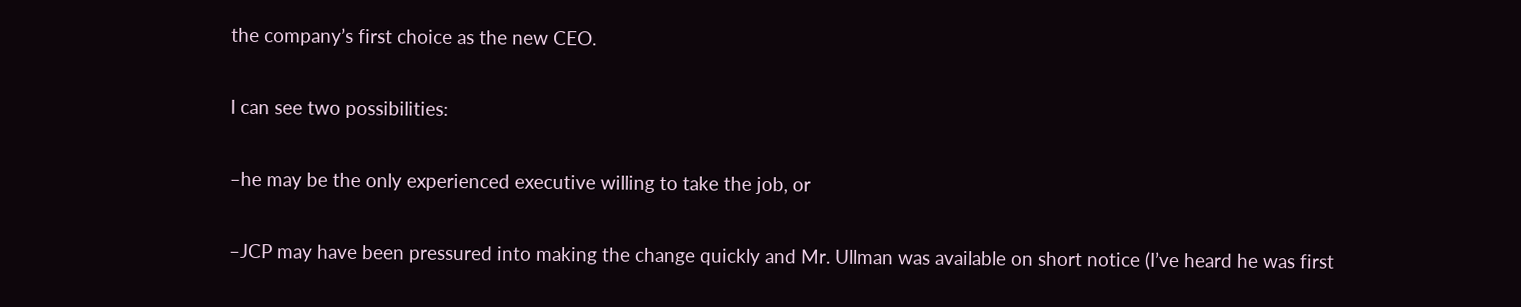the company’s first choice as the new CEO.

I can see two possibilities:

–he may be the only experienced executive willing to take the job, or

–JCP may have been pressured into making the change quickly and Mr. Ullman was available on short notice (I’ve heard he was first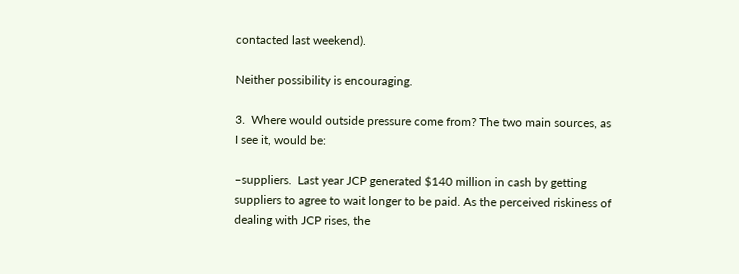contacted last weekend).

Neither possibility is encouraging.

3.  Where would outside pressure come from? The two main sources, as I see it, would be:

–suppliers.  Last year JCP generated $140 million in cash by getting suppliers to agree to wait longer to be paid. As the perceived riskiness of dealing with JCP rises, the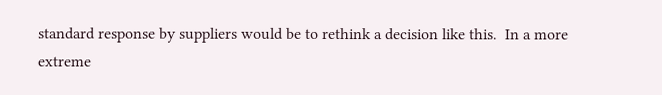standard response by suppliers would be to rethink a decision like this.  In a more extreme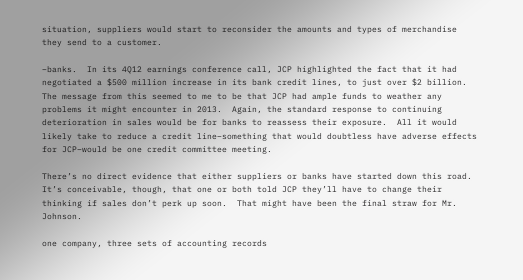situation, suppliers would start to reconsider the amounts and types of merchandise they send to a customer.

–banks.  In its 4Q12 earnings conference call, JCP highlighted the fact that it had negotiated a $500 million increase in its bank credit lines, to just over $2 billion.  The message from this seemed to me to be that JCP had ample funds to weather any problems it might encounter in 2013.  Again, the standard response to continuing deterioration in sales would be for banks to reassess their exposure.  All it would likely take to reduce a credit line–something that would doubtless have adverse effects for JCP–would be one credit committee meeting.

There’s no direct evidence that either suppliers or banks have started down this road.  It’s conceivable, though, that one or both told JCP they’ll have to change their thinking if sales don’t perk up soon.  That might have been the final straw for Mr. Johnson.

one company, three sets of accounting records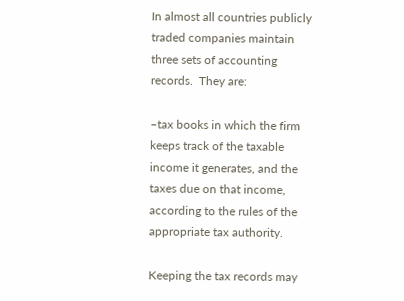In almost all countries publicly traded companies maintain three sets of accounting records.  They are:

–tax books in which the firm keeps track of the taxable income it generates, and the taxes due on that income, according to the rules of the appropriate tax authority.

Keeping the tax records may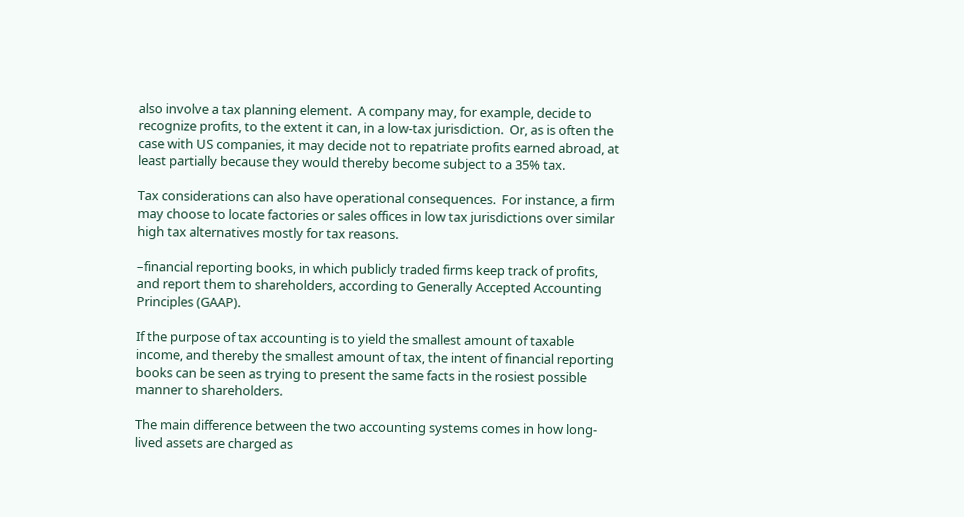also involve a tax planning element.  A company may, for example, decide to recognize profits, to the extent it can, in a low-tax jurisdiction.  Or, as is often the case with US companies, it may decide not to repatriate profits earned abroad, at least partially because they would thereby become subject to a 35% tax.

Tax considerations can also have operational consequences.  For instance, a firm may choose to locate factories or sales offices in low tax jurisdictions over similar high tax alternatives mostly for tax reasons.

–financial reporting books, in which publicly traded firms keep track of profits, and report them to shareholders, according to Generally Accepted Accounting Principles (GAAP).

If the purpose of tax accounting is to yield the smallest amount of taxable income, and thereby the smallest amount of tax, the intent of financial reporting books can be seen as trying to present the same facts in the rosiest possible manner to shareholders.

The main difference between the two accounting systems comes in how long-lived assets are charged as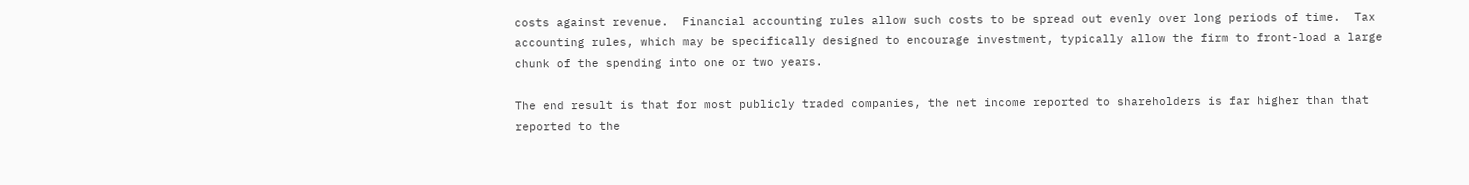costs against revenue.  Financial accounting rules allow such costs to be spread out evenly over long periods of time.  Tax accounting rules, which may be specifically designed to encourage investment, typically allow the firm to front-load a large chunk of the spending into one or two years.

The end result is that for most publicly traded companies, the net income reported to shareholders is far higher than that reported to the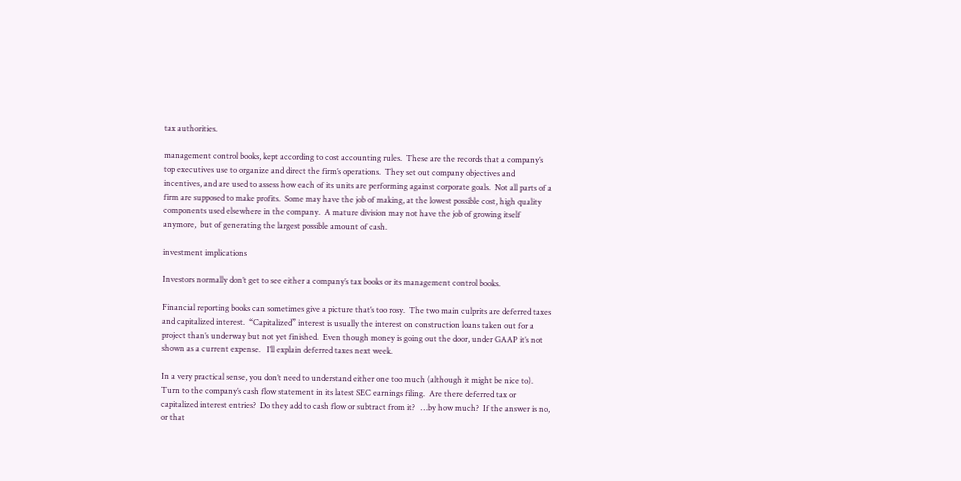tax authorities.

management control books, kept according to cost accounting rules.  These are the records that a company’s top executives use to organize and direct the firm’s operations.  They set out company objectives and incentives, and are used to assess how each of its units are performing against corporate goals.  Not all parts of a firm are supposed to make profits.  Some may have the job of making, at the lowest possible cost, high quality components used elsewhere in the company.  A mature division may not have the job of growing itself anymore,  but of generating the largest possible amount of cash.

investment implications

Investors normally don’t get to see either a company’s tax books or its management control books.

Financial reporting books can sometimes give a picture that’s too rosy.  The two main culprits are deferred taxes and capitalized interest.  “Capitalized” interest is usually the interest on construction loans taken out for a project than’s underway but not yet finished.  Even though money is going out the door, under GAAP it’s not shown as a current expense.   I’ll explain deferred taxes next week.

In a very practical sense, you don’t need to understand either one too much (although it might be nice to).  Turn to the company’s cash flow statement in its latest SEC earnings filing.  Are there deferred tax or capitalized interest entries?  Do they add to cash flow or subtract from it?   …by how much?  If the answer is no, or that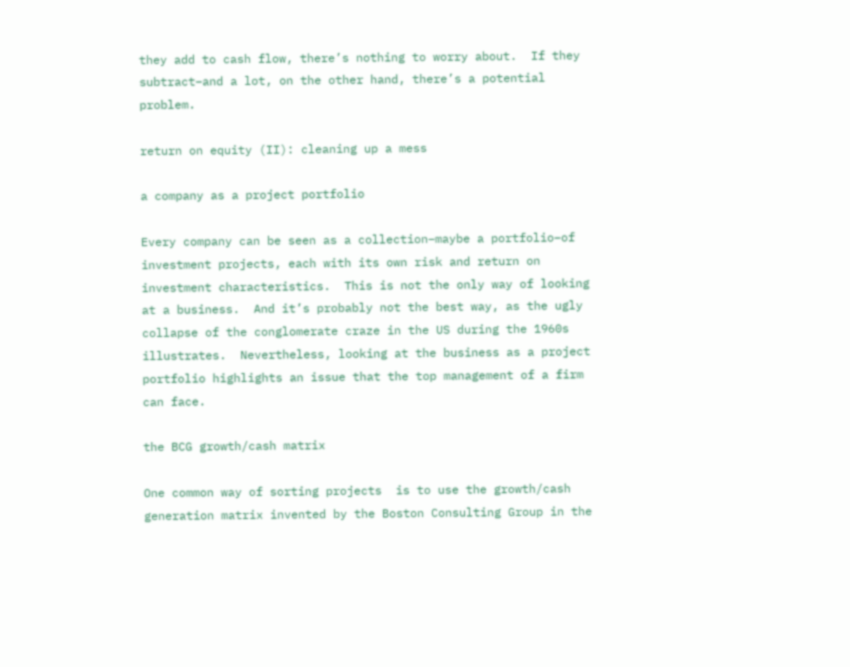they add to cash flow, there’s nothing to worry about.  If they subtract–and a lot, on the other hand, there’s a potential problem.

return on equity (II): cleaning up a mess

a company as a project portfolio

Every company can be seen as a collection–maybe a portfolio–of investment projects, each with its own risk and return on investment characteristics.  This is not the only way of looking at a business.  And it’s probably not the best way, as the ugly collapse of the conglomerate craze in the US during the 1960s illustrates.  Nevertheless, looking at the business as a project portfolio highlights an issue that the top management of a firm can face.

the BCG growth/cash matrix

One common way of sorting projects  is to use the growth/cash generation matrix invented by the Boston Consulting Group in the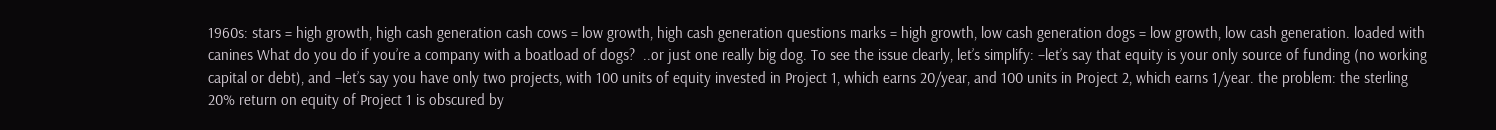1960s: stars = high growth, high cash generation cash cows = low growth, high cash generation questions marks = high growth, low cash generation dogs = low growth, low cash generation. loaded with canines What do you do if you’re a company with a boatload of dogs?  ..or just one really big dog. To see the issue clearly, let’s simplify: –let’s say that equity is your only source of funding (no working capital or debt), and –let’s say you have only two projects, with 100 units of equity invested in Project 1, which earns 20/year, and 100 units in Project 2, which earns 1/year. the problem: the sterling 20% return on equity of Project 1 is obscured by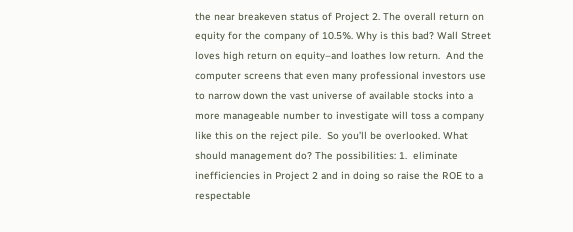the near breakeven status of Project 2. The overall return on equity for the company of 10.5%. Why is this bad? Wall Street loves high return on equity–and loathes low return.  And the computer screens that even many professional investors use to narrow down the vast universe of available stocks into a more manageable number to investigate will toss a company like this on the reject pile.  So you’ll be overlooked. What should management do? The possibilities: 1.  eliminate inefficiencies in Project 2 and in doing so raise the ROE to a respectable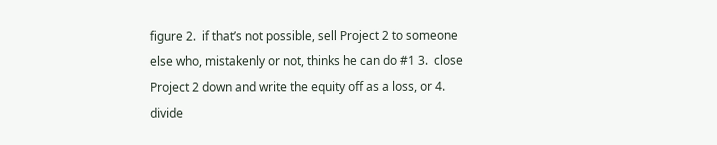figure 2.  if that’s not possible, sell Project 2 to someone else who, mistakenly or not, thinks he can do #1 3.  close Project 2 down and write the equity off as a loss, or 4.  divide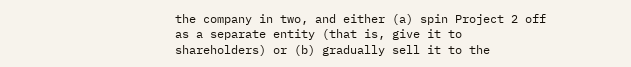the company in two, and either (a) spin Project 2 off as a separate entity (that is, give it to shareholders) or (b) gradually sell it to the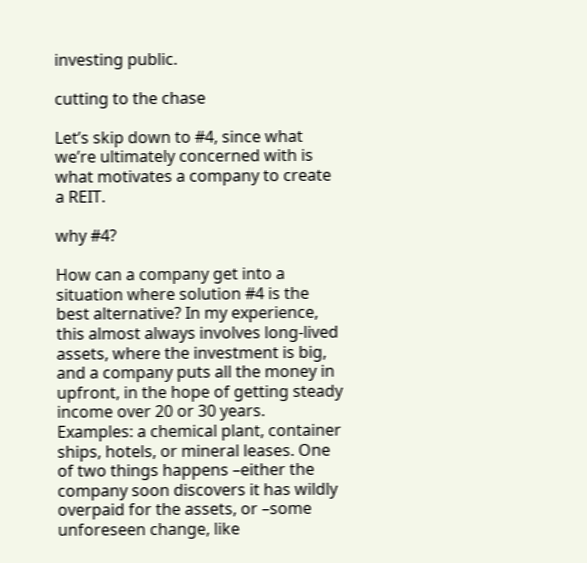investing public.

cutting to the chase

Let’s skip down to #4, since what we’re ultimately concerned with is what motivates a company to create a REIT.

why #4?

How can a company get into a situation where solution #4 is the best alternative? In my experience, this almost always involves long-lived assets, where the investment is big, and a company puts all the money in upfront, in the hope of getting steady income over 20 or 30 years.  Examples: a chemical plant, container ships, hotels, or mineral leases. One of two things happens –either the company soon discovers it has wildly overpaid for the assets, or –some unforeseen change, like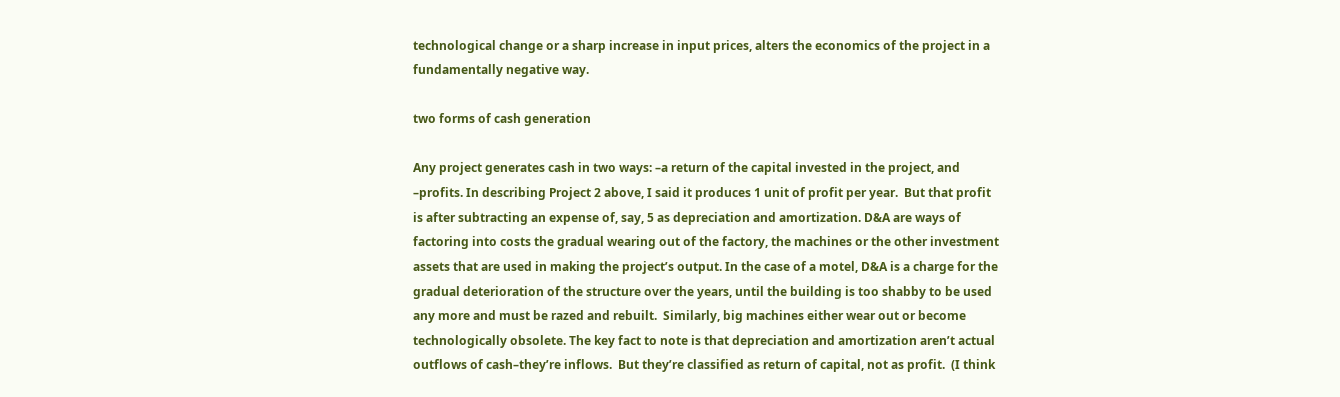technological change or a sharp increase in input prices, alters the economics of the project in a fundamentally negative way.

two forms of cash generation

Any project generates cash in two ways: –a return of the capital invested in the project, and –profits. In describing Project 2 above, I said it produces 1 unit of profit per year.  But that profit is after subtracting an expense of, say, 5 as depreciation and amortization. D&A are ways of factoring into costs the gradual wearing out of the factory, the machines or the other investment assets that are used in making the project’s output. In the case of a motel, D&A is a charge for the gradual deterioration of the structure over the years, until the building is too shabby to be used any more and must be razed and rebuilt.  Similarly, big machines either wear out or become technologically obsolete. The key fact to note is that depreciation and amortization aren’t actual outflows of cash–they’re inflows.  But they’re classified as return of capital, not as profit.  (I think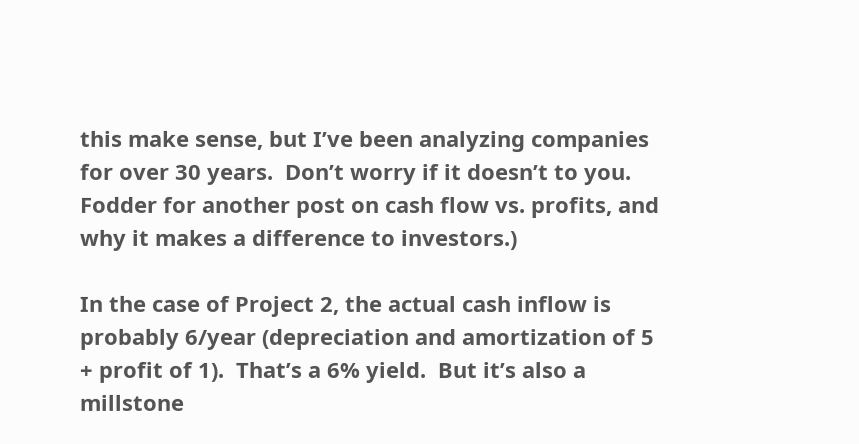this make sense, but I’ve been analyzing companies for over 30 years.  Don’t worry if it doesn’t to you.  Fodder for another post on cash flow vs. profits, and why it makes a difference to investors.)

In the case of Project 2, the actual cash inflow is probably 6/year (depreciation and amortization of 5 + profit of 1).  That’s a 6% yield.  But it’s also a millstone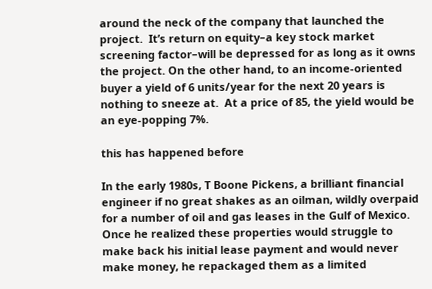around the neck of the company that launched the project.  It’s return on equity–a key stock market screening factor–will be depressed for as long as it owns the project. On the other hand, to an income-oriented buyer a yield of 6 units/year for the next 20 years is nothing to sneeze at.  At a price of 85, the yield would be an eye-popping 7%.

this has happened before

In the early 1980s, T Boone Pickens, a brilliant financial engineer if no great shakes as an oilman, wildly overpaid for a number of oil and gas leases in the Gulf of Mexico.  Once he realized these properties would struggle to make back his initial lease payment and would never make money, he repackaged them as a limited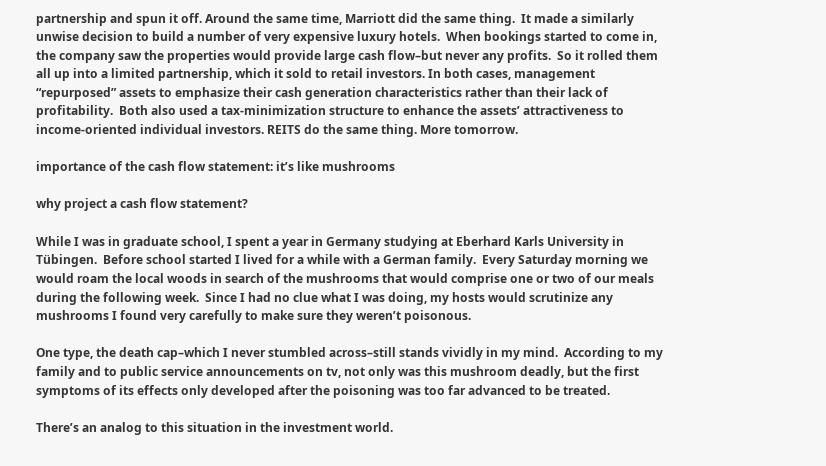partnership and spun it off. Around the same time, Marriott did the same thing.  It made a similarly unwise decision to build a number of very expensive luxury hotels.  When bookings started to come in, the company saw the properties would provide large cash flow–but never any profits.  So it rolled them all up into a limited partnership, which it sold to retail investors. In both cases, management “repurposed” assets to emphasize their cash generation characteristics rather than their lack of profitability.  Both also used a tax-minimization structure to enhance the assets’ attractiveness to income-oriented individual investors. REITS do the same thing. More tomorrow.

importance of the cash flow statement: it’s like mushrooms

why project a cash flow statement?

While I was in graduate school, I spent a year in Germany studying at Eberhard Karls University in Tübingen.  Before school started I lived for a while with a German family.  Every Saturday morning we would roam the local woods in search of the mushrooms that would comprise one or two of our meals during the following week.  Since I had no clue what I was doing, my hosts would scrutinize any mushrooms I found very carefully to make sure they weren’t poisonous.

One type, the death cap–which I never stumbled across–still stands vividly in my mind.  According to my family and to public service announcements on tv, not only was this mushroom deadly, but the first symptoms of its effects only developed after the poisoning was too far advanced to be treated.

There’s an analog to this situation in the investment world.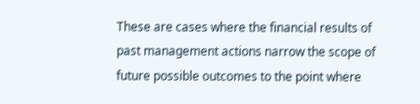These are cases where the financial results of past management actions narrow the scope of future possible outcomes to the point where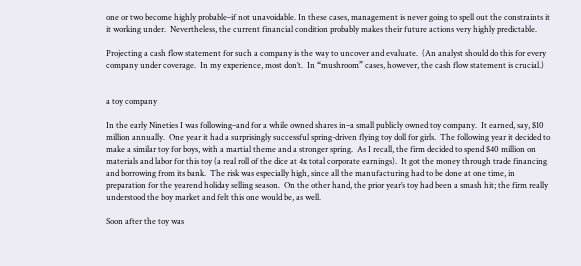one or two become highly probable–if not unavoidable. In these cases, management is never going to spell out the constraints it it working under.  Nevertheless, the current financial condition probably makes their future actions very highly predictable.

Projecting a cash flow statement for such a company is the way to uncover and evaluate.  (An analyst should do this for every company under coverage.  In my experience, most don’t.  In “mushroom” cases, however, the cash flow statement is crucial.)


a toy company

In the early Nineties I was following–and for a while owned shares in–a small publicly owned toy company.  It earned, say, $10 million annually.  One year it had a surprisingly successful spring-driven flying toy doll for girls.  The following year it decided to make a similar toy for boys, with a martial theme and a stronger spring.  As I recall, the firm decided to spend $40 million on materials and labor for this toy (a real roll of the dice at 4x total corporate earnings).  It got the money through trade financing and borrowing from its bank.  The risk was especially high, since all the manufacturing had to be done at one time, in preparation for the yearend holiday selling season.  On the other hand, the prior year’s toy had been a smash hit; the firm really understood the boy market and felt this one would be, as well.

Soon after the toy was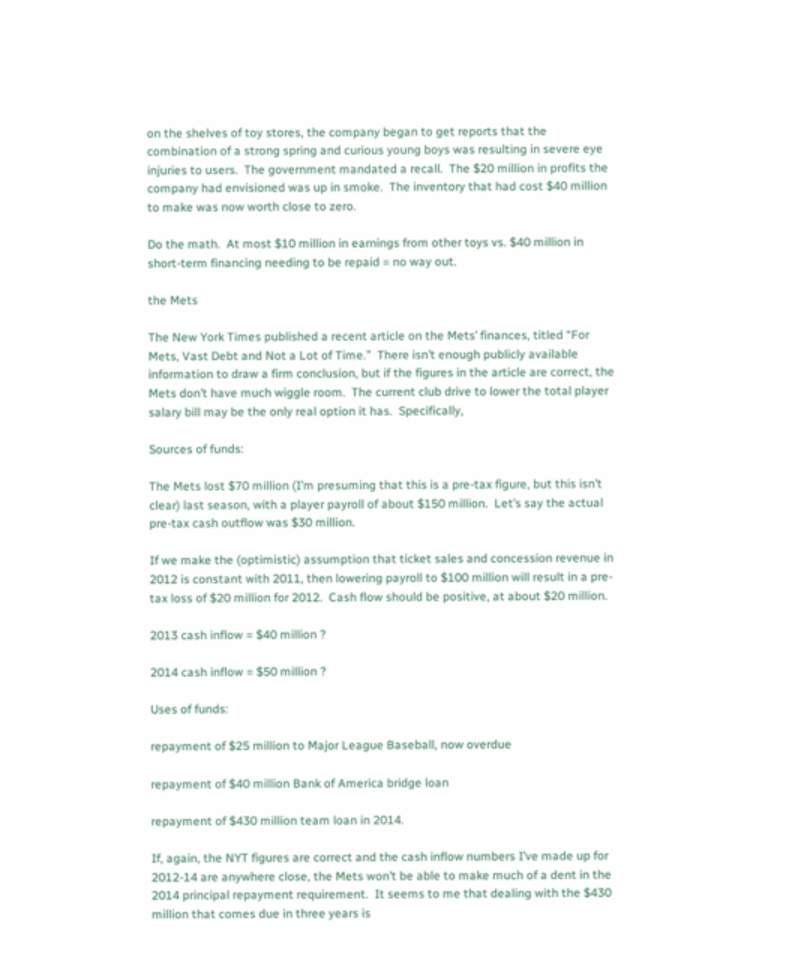on the shelves of toy stores, the company began to get reports that the combination of a strong spring and curious young boys was resulting in severe eye injuries to users.  The government mandated a recall.  The $20 million in profits the company had envisioned was up in smoke.  The inventory that had cost $40 million to make was now worth close to zero.

Do the math.  At most $10 million in earnings from other toys vs. $40 million in short-term financing needing to be repaid = no way out.

the Mets

The New York Times published a recent article on the Mets’ finances, titled “For Mets, Vast Debt and Not a Lot of Time.”  There isn’t enough publicly available information to draw a firm conclusion, but if the figures in the article are correct, the Mets don’t have much wiggle room.  The current club drive to lower the total player salary bill may be the only real option it has.  Specifically,

Sources of funds:

The Mets lost $70 million (I’m presuming that this is a pre-tax figure, but this isn’t clear) last season, with a player payroll of about $150 million.  Let’s say the actual pre-tax cash outflow was $30 million.

If we make the (optimistic) assumption that ticket sales and concession revenue in 2012 is constant with 2011, then lowering payroll to $100 million will result in a pre-tax loss of $20 million for 2012.  Cash flow should be positive, at about $20 million.

2013 cash inflow = $40 million ?

2014 cash inflow = $50 million ?

Uses of funds:

repayment of $25 million to Major League Baseball, now overdue

repayment of $40 million Bank of America bridge loan

repayment of $430 million team loan in 2014.

If, again, the NYT figures are correct and the cash inflow numbers I’ve made up for 2012-14 are anywhere close, the Mets won’t be able to make much of a dent in the 2014 principal repayment requirement.  It seems to me that dealing with the $430 million that comes due in three years is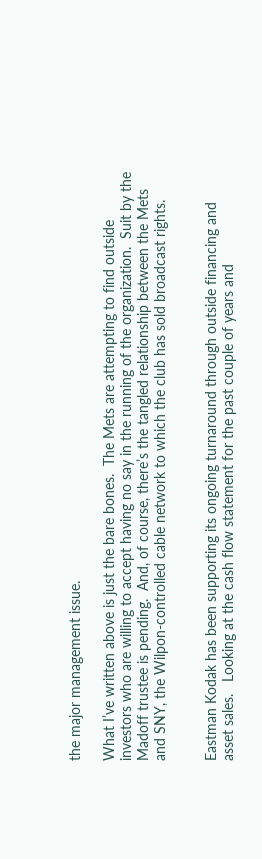the major management issue.

What I’ve written above is just the bare bones.  The Mets are attempting to find outside investors who are willing to accept having no say in the running of the organization.  Suit by the Madoff trustee is pending.  And, of course, there’s the tangled relationship between the Mets and SNY, the Wilpon-controlled cable network to which the club has sold broadcast rights.


Eastman Kodak has been supporting its ongoing turnaround through outside financing and asset sales.   Looking at the cash flow statement for the past couple of years and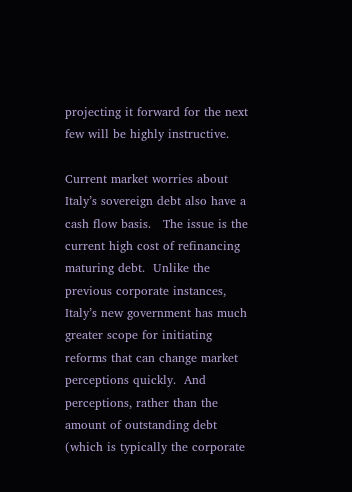projecting it forward for the next few will be highly instructive.

Current market worries about Italy’s sovereign debt also have a cash flow basis.   The issue is the current high cost of refinancing maturing debt.  Unlike the previous corporate instances, Italy’s new government has much greater scope for initiating reforms that can change market perceptions quickly.  And perceptions, rather than the amount of outstanding debt (which is typically the corporate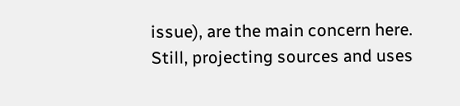issue), are the main concern here.  Still, projecting sources and uses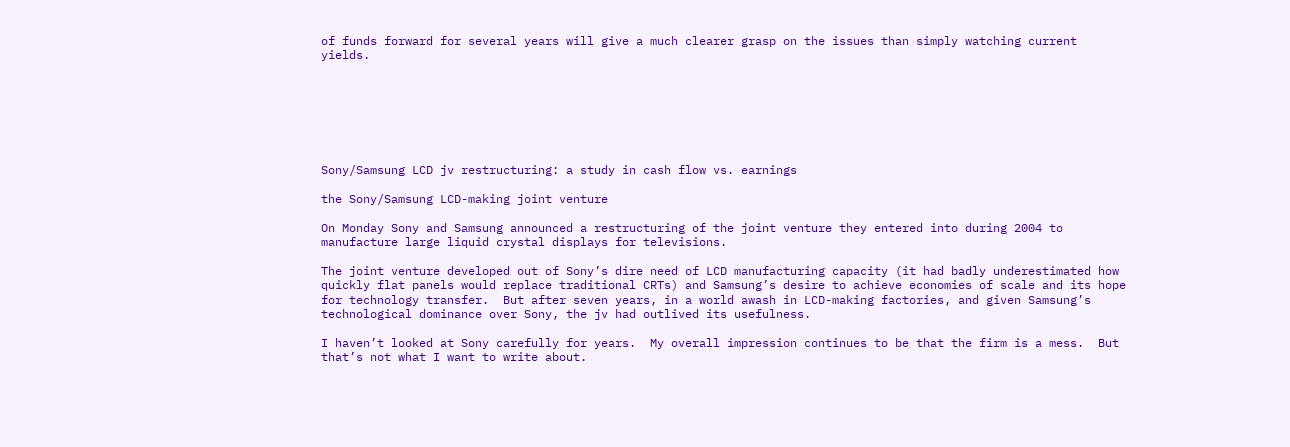of funds forward for several years will give a much clearer grasp on the issues than simply watching current yields.







Sony/Samsung LCD jv restructuring: a study in cash flow vs. earnings

the Sony/Samsung LCD-making joint venture

On Monday Sony and Samsung announced a restructuring of the joint venture they entered into during 2004 to manufacture large liquid crystal displays for televisions.

The joint venture developed out of Sony’s dire need of LCD manufacturing capacity (it had badly underestimated how quickly flat panels would replace traditional CRTs) and Samsung’s desire to achieve economies of scale and its hope for technology transfer.  But after seven years, in a world awash in LCD-making factories, and given Samsung’s technological dominance over Sony, the jv had outlived its usefulness.

I haven’t looked at Sony carefully for years.  My overall impression continues to be that the firm is a mess.  But that’s not what I want to write about.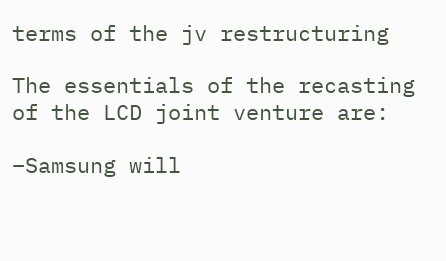terms of the jv restructuring

The essentials of the recasting of the LCD joint venture are:

–Samsung will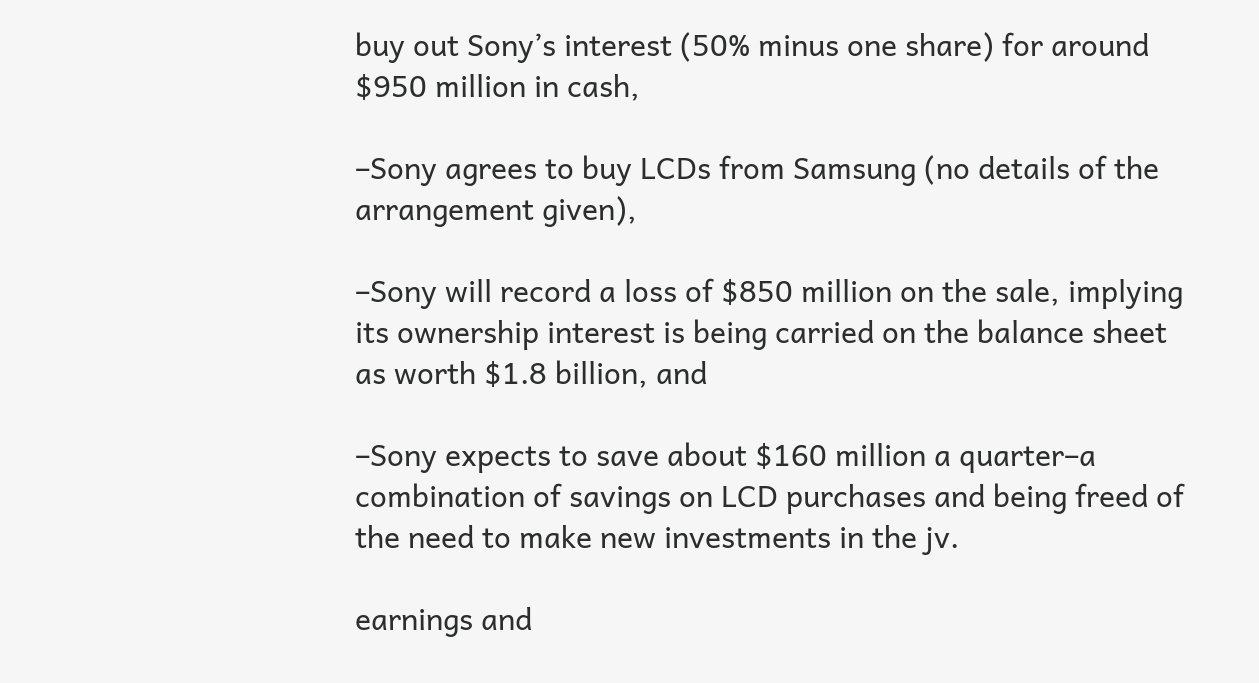buy out Sony’s interest (50% minus one share) for around $950 million in cash,

–Sony agrees to buy LCDs from Samsung (no details of the arrangement given),

–Sony will record a loss of $850 million on the sale, implying its ownership interest is being carried on the balance sheet as worth $1.8 billion, and

–Sony expects to save about $160 million a quarter–a combination of savings on LCD purchases and being freed of the need to make new investments in the jv.

earnings and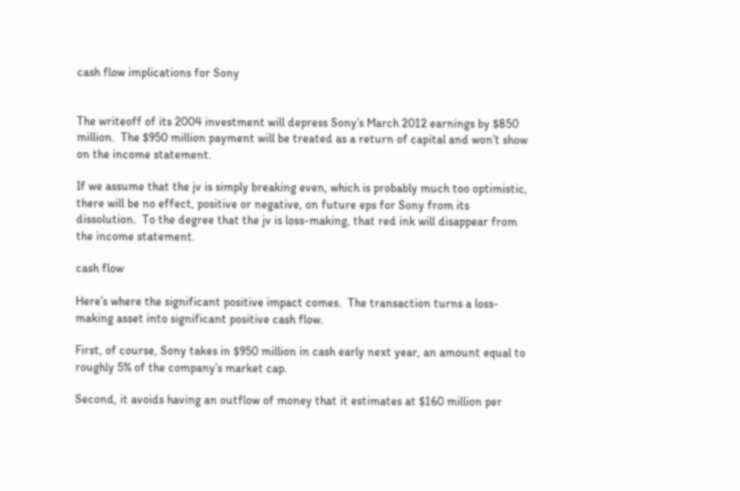cash flow implications for Sony


The writeoff of its 2004 investment will depress Sony’s March 2012 earnings by $850 million.  The $950 million payment will be treated as a return of capital and won’t show on the income statement.

If we assume that the jv is simply breaking even, which is probably much too optimistic, there will be no effect, positive or negative, on future eps for Sony from its dissolution.  To the degree that the jv is loss-making, that red ink will disappear from the income statement.

cash flow

Here’s where the significant positive impact comes.  The transaction turns a loss-making asset into significant positive cash flow.

First, of course, Sony takes in $950 million in cash early next year, an amount equal to roughly 5% of the company’s market cap.

Second, it avoids having an outflow of money that it estimates at $160 million per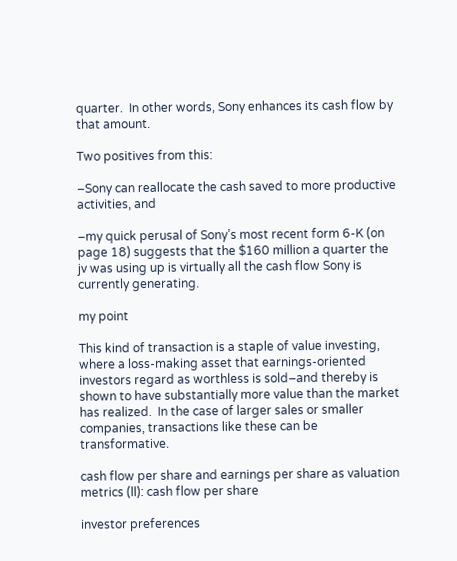quarter.  In other words, Sony enhances its cash flow by that amount.

Two positives from this:

–Sony can reallocate the cash saved to more productive activities, and

–my quick perusal of Sony’s most recent form 6-K (on page 18) suggests that the $160 million a quarter the jv was using up is virtually all the cash flow Sony is currently generating.

my point

This kind of transaction is a staple of value investing, where a loss-making asset that earnings-oriented investors regard as worthless is sold–and thereby is shown to have substantially more value than the market has realized.  In the case of larger sales or smaller companies, transactions like these can be transformative.

cash flow per share and earnings per share as valuation metrics (ll): cash flow per share

investor preferences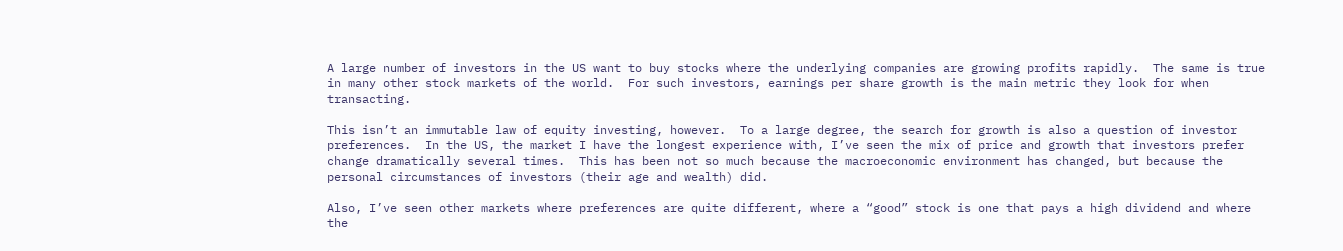A large number of investors in the US want to buy stocks where the underlying companies are growing profits rapidly.  The same is true in many other stock markets of the world.  For such investors, earnings per share growth is the main metric they look for when transacting.

This isn’t an immutable law of equity investing, however.  To a large degree, the search for growth is also a question of investor preferences.  In the US, the market I have the longest experience with, I’ve seen the mix of price and growth that investors prefer change dramatically several times.  This has been not so much because the macroeconomic environment has changed, but because the personal circumstances of investors (their age and wealth) did.

Also, I’ve seen other markets where preferences are quite different, where a “good” stock is one that pays a high dividend and where the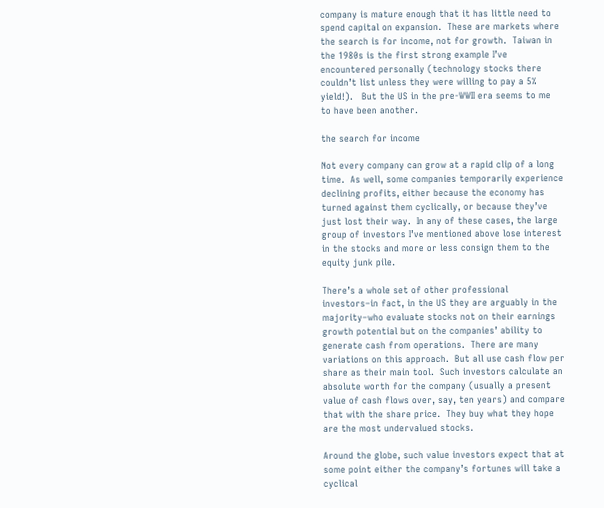company is mature enough that it has little need to spend capital on expansion.  These are markets where the search is for income, not for growth.  Taiwan in the 1980s is the first strong example I’ve encountered personally (technology stocks there couldn’t list unless they were willing to pay a 5% yield!).   But the US in the pre-WWII era seems to me to have been another.

the search for income

Not every company can grow at a rapid clip of a long time.  As well, some companies temporarily experience declining profits, either because the economy has turned against them cyclically, or because they’ve just lost their way.  In any of these cases, the large group of investors I’ve mentioned above lose interest in the stocks and more or less consign them to the equity junk pile.

There’s a whole set of other professional investors–in fact, in the US they are arguably in the majority–who evaluate stocks not on their earnings growth potential but on the companies’ ability to generate cash from operations.  There are many variations on this approach.  But all use cash flow per share as their main tool.  Such investors calculate an absolute worth for the company (usually a present value of cash flows over, say, ten years) and compare that with the share price.  They buy what they hope are the most undervalued stocks.

Around the globe, such value investors expect that at some point either the company’s fortunes will take a cyclical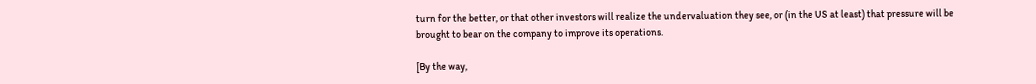turn for the better, or that other investors will realize the undervaluation they see, or (in the US at least) that pressure will be brought to bear on the company to improve its operations.

[By the way,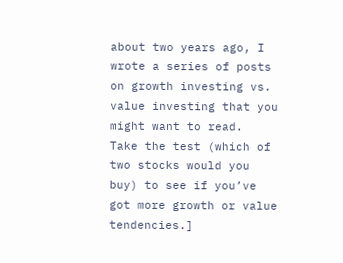about two years ago, I wrote a series of posts on growth investing vs. value investing that you might want to read.  Take the test (which of two stocks would you buy) to see if you’ve got more growth or value tendencies.]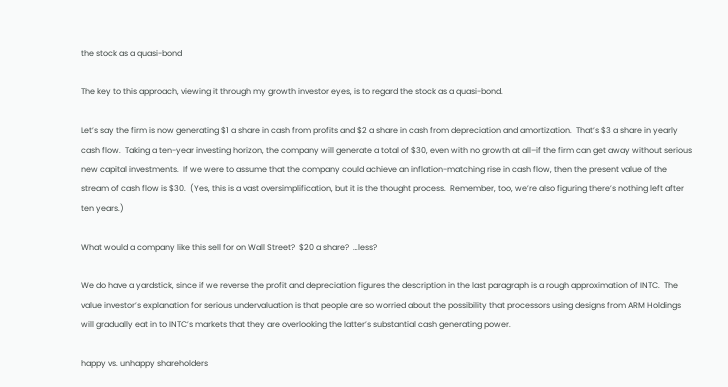the stock as a quasi-bond

The key to this approach, viewing it through my growth investor eyes, is to regard the stock as a quasi-bond.

Let’s say the firm is now generating $1 a share in cash from profits and $2 a share in cash from depreciation and amortization.  That’s $3 a share in yearly cash flow.  Taking a ten-year investing horizon, the company will generate a total of $30, even with no growth at all–if the firm can get away without serious new capital investments.  If we were to assume that the company could achieve an inflation-matching rise in cash flow, then the present value of the stream of cash flow is $30.  (Yes, this is a vast oversimplification, but it is the thought process.  Remember, too, we’re also figuring there’s nothing left after ten years.)

What would a company like this sell for on Wall Street?  $20 a share?  …less?

We do have a yardstick, since if we reverse the profit and depreciation figures the description in the last paragraph is a rough approximation of INTC.  The value investor’s explanation for serious undervaluation is that people are so worried about the possibility that processors using designs from ARM Holdings will gradually eat in to INTC’s markets that they are overlooking the latter’s substantial cash generating power.

happy vs. unhappy shareholders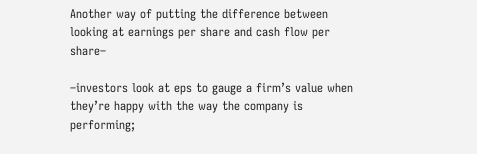Another way of putting the difference between looking at earnings per share and cash flow per share–

–investors look at eps to gauge a firm’s value when they’re happy with the way the company is performing;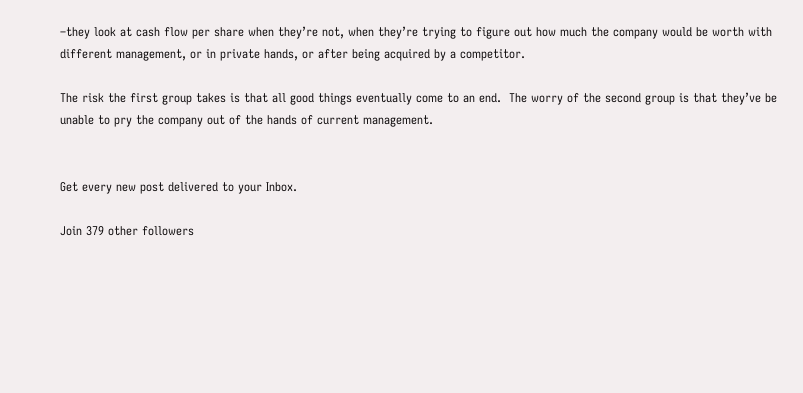–they look at cash flow per share when they’re not, when they’re trying to figure out how much the company would be worth with different management, or in private hands, or after being acquired by a competitor.

The risk the first group takes is that all good things eventually come to an end.  The worry of the second group is that they’ve be unable to pry the company out of the hands of current management.


Get every new post delivered to your Inbox.

Join 379 other followers